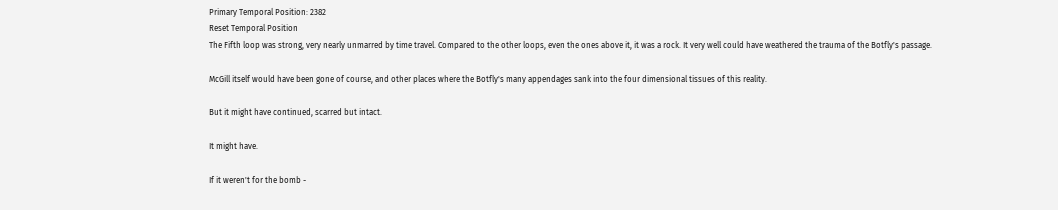Primary Temporal Position: 2382
Reset Temporal Position
The Fifth loop was strong, very nearly unmarred by time travel. Compared to the other loops, even the ones above it, it was a rock. It very well could have weathered the trauma of the Botfly's passage.

McGill itself would have been gone of course, and other places where the Botfly's many appendages sank into the four dimensional tissues of this reality.

But it might have continued, scarred but intact.

It might have.

If it weren't for the bomb -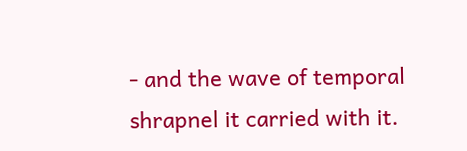- and the wave of temporal shrapnel it carried with it.